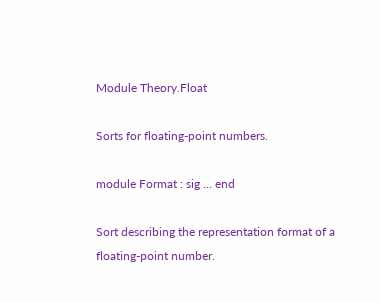Module Theory.Float

Sorts for floating-point numbers.

module Format : sig ... end

Sort describing the representation format of a floating-point number.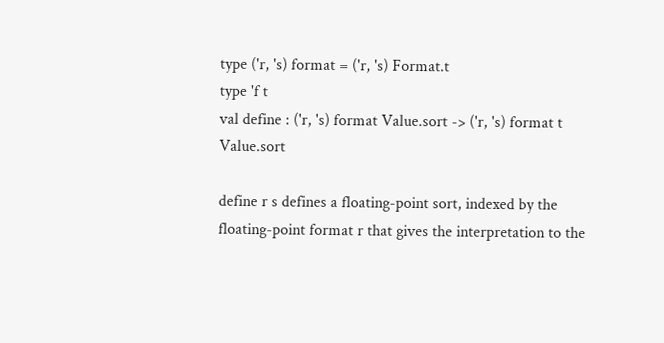type ('r, 's) format = ('r, 's) Format.t
type 'f t
val define : ('r, 's) format Value.sort -> ('r, 's) format t Value.sort

define r s defines a floating-point sort, indexed by the floating-point format r that gives the interpretation to the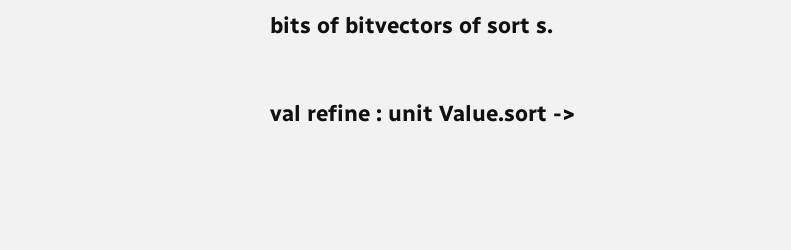bits of bitvectors of sort s.

val refine : unit Value.sort ->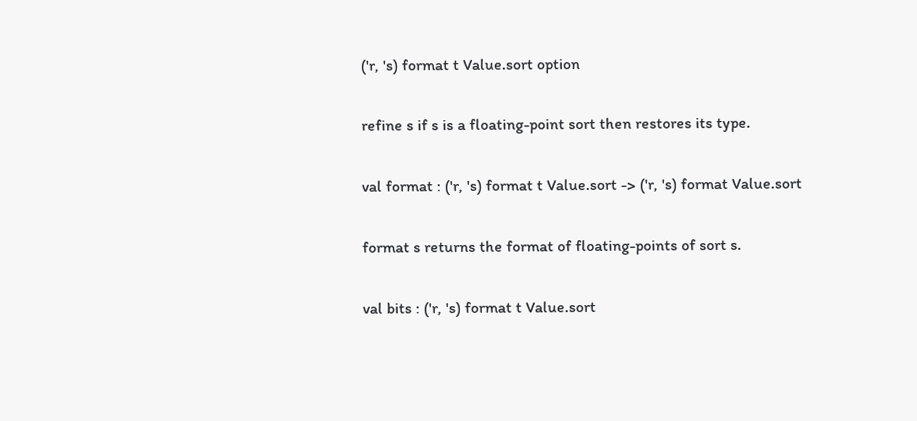('r, 's) format t Value.sort option

refine s if s is a floating-point sort then restores its type.

val format : ('r, 's) format t Value.sort -> ('r, 's) format Value.sort

format s returns the format of floating-points of sort s.

val bits : ('r, 's) format t Value.sort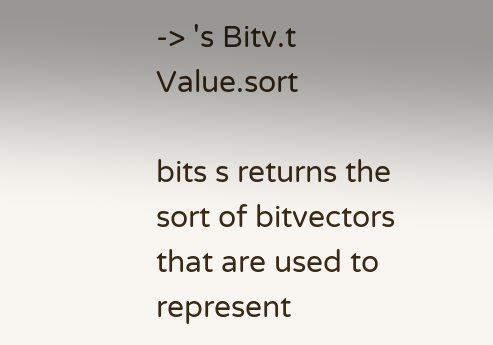-> 's Bitv.t Value.sort

bits s returns the sort of bitvectors that are used to represent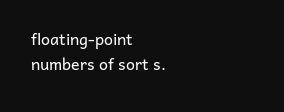floating-point numbers of sort s.